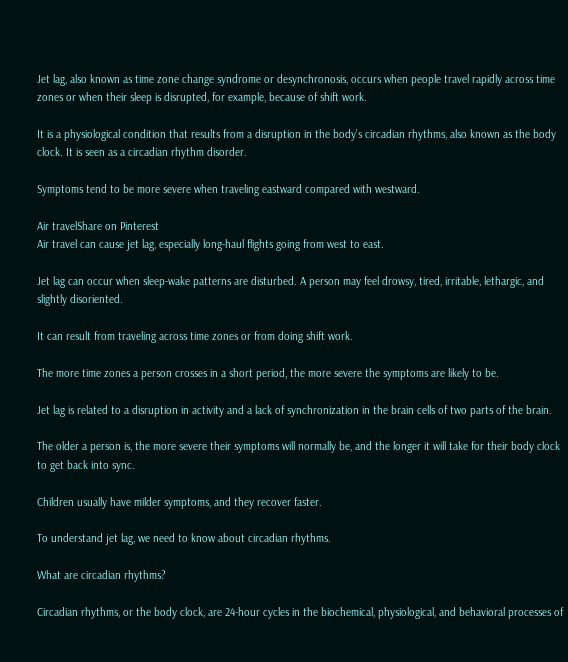Jet lag, also known as time zone change syndrome or desynchronosis, occurs when people travel rapidly across time zones or when their sleep is disrupted, for example, because of shift work.

It is a physiological condition that results from a disruption in the body’s circadian rhythms, also known as the body clock. It is seen as a circadian rhythm disorder.

Symptoms tend to be more severe when traveling eastward compared with westward.

Air travelShare on Pinterest
Air travel can cause jet lag, especially long-haul flights going from west to east.

Jet lag can occur when sleep-wake patterns are disturbed. A person may feel drowsy, tired, irritable, lethargic, and slightly disoriented.

It can result from traveling across time zones or from doing shift work.

The more time zones a person crosses in a short period, the more severe the symptoms are likely to be.

Jet lag is related to a disruption in activity and a lack of synchronization in the brain cells of two parts of the brain.

The older a person is, the more severe their symptoms will normally be, and the longer it will take for their body clock to get back into sync.

Children usually have milder symptoms, and they recover faster.

To understand jet lag, we need to know about circadian rhythms.

What are circadian rhythms?

Circadian rhythms, or the body clock, are 24-hour cycles in the biochemical, physiological, and behavioral processes of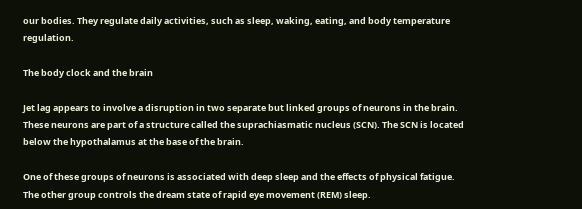our bodies. They regulate daily activities, such as sleep, waking, eating, and body temperature regulation.

The body clock and the brain

Jet lag appears to involve a disruption in two separate but linked groups of neurons in the brain. These neurons are part of a structure called the suprachiasmatic nucleus (SCN). The SCN is located below the hypothalamus at the base of the brain.

One of these groups of neurons is associated with deep sleep and the effects of physical fatigue. The other group controls the dream state of rapid eye movement (REM) sleep.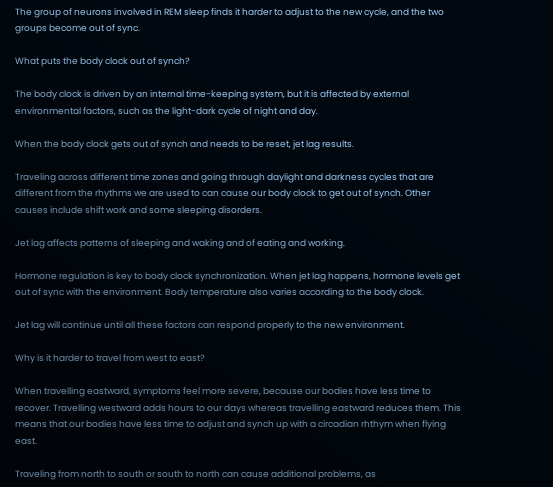The group of neurons involved in REM sleep finds it harder to adjust to the new cycle, and the two groups become out of sync.

What puts the body clock out of synch?

The body clock is driven by an internal time-keeping system, but it is affected by external environmental factors, such as the light-dark cycle of night and day.

When the body clock gets out of synch and needs to be reset, jet lag results.

Traveling across different time zones and going through daylight and darkness cycles that are different from the rhythms we are used to can cause our body clock to get out of synch. Other causes include shift work and some sleeping disorders.

Jet lag affects patterns of sleeping and waking and of eating and working.

Hormone regulation is key to body clock synchronization. When jet lag happens, hormone levels get out of sync with the environment. Body temperature also varies according to the body clock.

Jet lag will continue until all these factors can respond properly to the new environment.

Why is it harder to travel from west to east?

When travelling eastward, symptoms feel more severe, because our bodies have less time to recover. Travelling westward adds hours to our days whereas travelling eastward reduces them. This means that our bodies have less time to adjust and synch up with a circadian rhthym when flying east.

Traveling from north to south or south to north can cause additional problems, as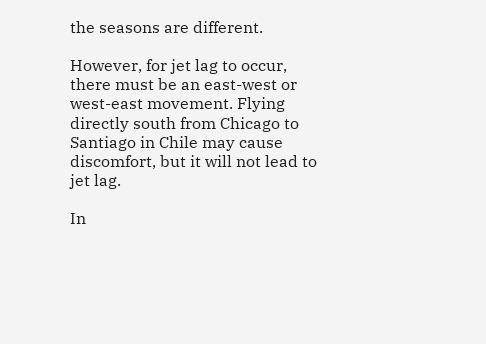the seasons are different.

However, for jet lag to occur, there must be an east-west or west-east movement. Flying directly south from Chicago to Santiago in Chile may cause discomfort, but it will not lead to jet lag.

In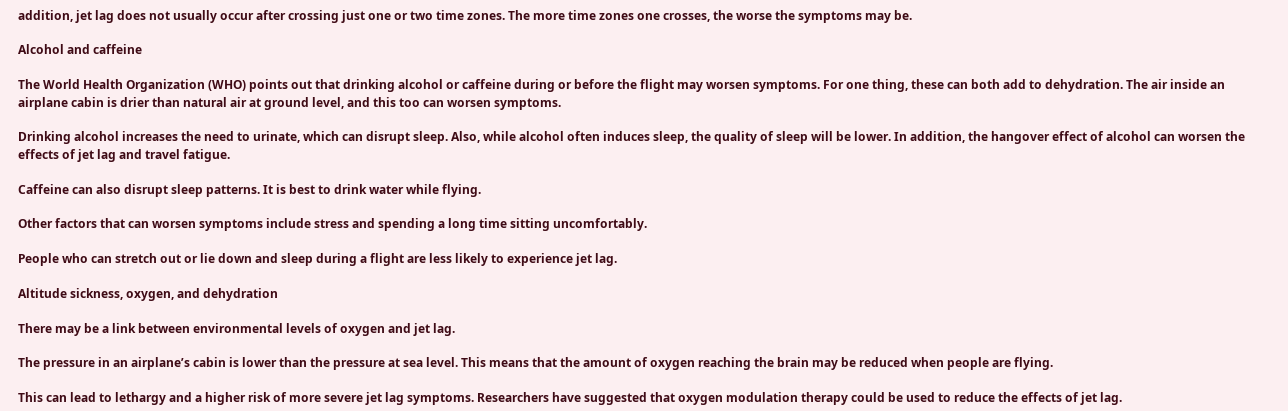addition, jet lag does not usually occur after crossing just one or two time zones. The more time zones one crosses, the worse the symptoms may be.

Alcohol and caffeine

The World Health Organization (WHO) points out that drinking alcohol or caffeine during or before the flight may worsen symptoms. For one thing, these can both add to dehydration. The air inside an airplane cabin is drier than natural air at ground level, and this too can worsen symptoms.

Drinking alcohol increases the need to urinate, which can disrupt sleep. Also, while alcohol often induces sleep, the quality of sleep will be lower. In addition, the hangover effect of alcohol can worsen the effects of jet lag and travel fatigue.

Caffeine can also disrupt sleep patterns. It is best to drink water while flying.

Other factors that can worsen symptoms include stress and spending a long time sitting uncomfortably.

People who can stretch out or lie down and sleep during a flight are less likely to experience jet lag.

Altitude sickness, oxygen, and dehydration

There may be a link between environmental levels of oxygen and jet lag.

The pressure in an airplane’s cabin is lower than the pressure at sea level. This means that the amount of oxygen reaching the brain may be reduced when people are flying.

This can lead to lethargy and a higher risk of more severe jet lag symptoms. Researchers have suggested that oxygen modulation therapy could be used to reduce the effects of jet lag.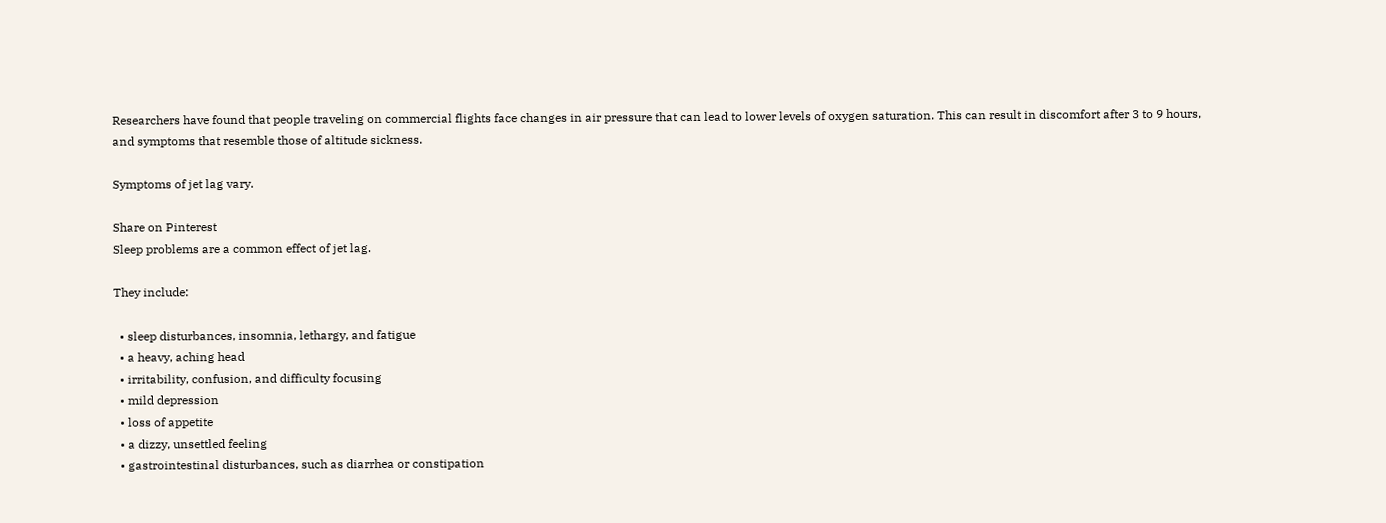Researchers have found that people traveling on commercial flights face changes in air pressure that can lead to lower levels of oxygen saturation. This can result in discomfort after 3 to 9 hours, and symptoms that resemble those of altitude sickness.

Symptoms of jet lag vary.

Share on Pinterest
Sleep problems are a common effect of jet lag.

They include:

  • sleep disturbances, insomnia, lethargy, and fatigue
  • a heavy, aching head
  • irritability, confusion, and difficulty focusing
  • mild depression
  • loss of appetite
  • a dizzy, unsettled feeling
  • gastrointestinal disturbances, such as diarrhea or constipation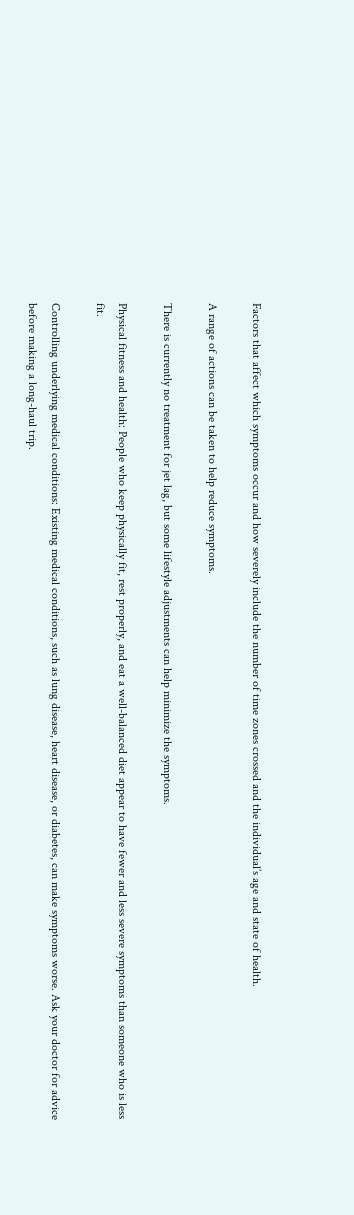Factors that affect which symptoms occur and how severely include the number of time zones crossed and the individual’s age and state of health.

A range of actions can be taken to help reduce symptoms.

There is currently no treatment for jet lag, but some lifestyle adjustments can help minimize the symptoms.

Physical fitness and health: People who keep physically fit, rest properly, and eat a well-balanced diet appear to have fewer and less severe symptoms than someone who is less fit.

Controlling underlying medical conditions: Existing medical conditions, such as lung disease, heart disease, or diabetes, can make symptoms worse. Ask your doctor for advice before making a long-haul trip.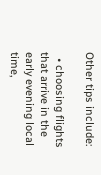Other tips include:

  • choosing flights that arrive in the early evening local time,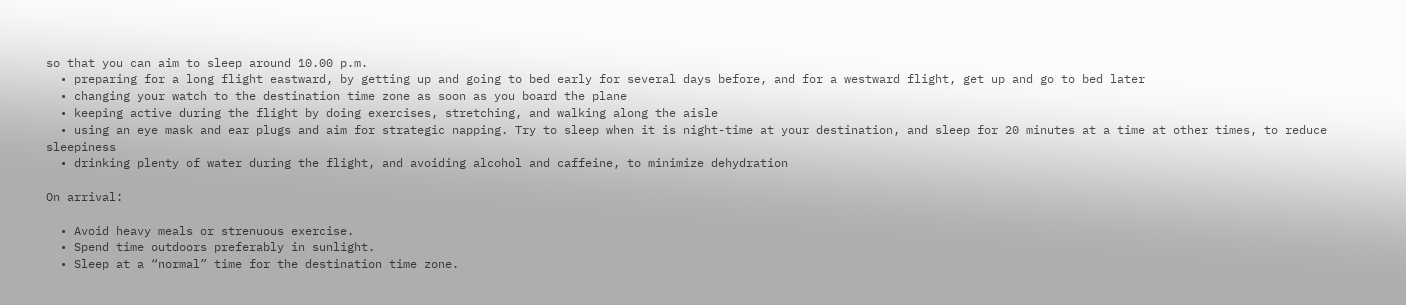so that you can aim to sleep around 10.00 p.m.
  • preparing for a long flight eastward, by getting up and going to bed early for several days before, and for a westward flight, get up and go to bed later
  • changing your watch to the destination time zone as soon as you board the plane
  • keeping active during the flight by doing exercises, stretching, and walking along the aisle
  • using an eye mask and ear plugs and aim for strategic napping. Try to sleep when it is night-time at your destination, and sleep for 20 minutes at a time at other times, to reduce sleepiness
  • drinking plenty of water during the flight, and avoiding alcohol and caffeine, to minimize dehydration

On arrival:

  • Avoid heavy meals or strenuous exercise.
  • Spend time outdoors preferably in sunlight.
  • Sleep at a “normal” time for the destination time zone.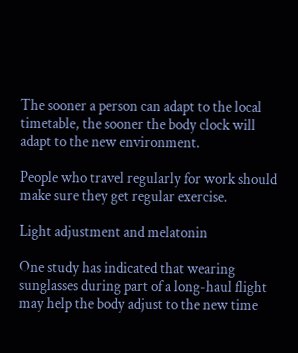The sooner a person can adapt to the local timetable, the sooner the body clock will adapt to the new environment.

People who travel regularly for work should make sure they get regular exercise.

Light adjustment and melatonin

One study has indicated that wearing sunglasses during part of a long-haul flight may help the body adjust to the new time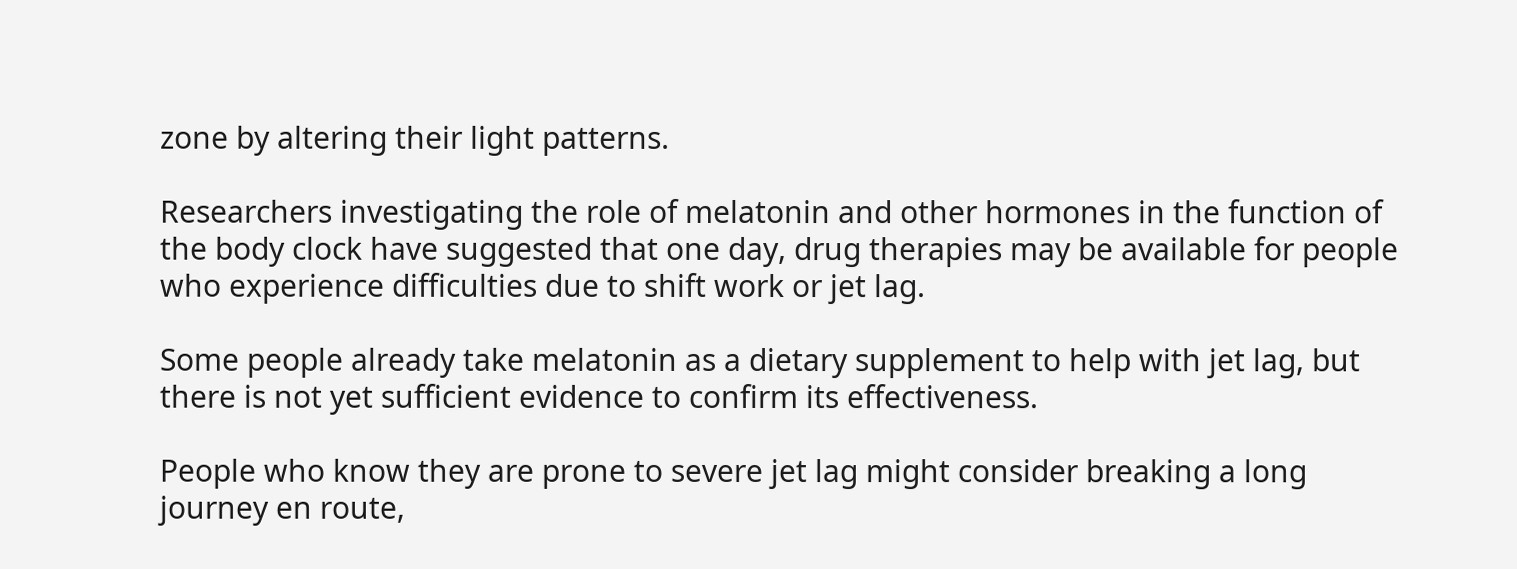zone by altering their light patterns.

Researchers investigating the role of melatonin and other hormones in the function of the body clock have suggested that one day, drug therapies may be available for people who experience difficulties due to shift work or jet lag.

Some people already take melatonin as a dietary supplement to help with jet lag, but there is not yet sufficient evidence to confirm its effectiveness.

People who know they are prone to severe jet lag might consider breaking a long journey en route,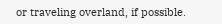or traveling overland, if possible.